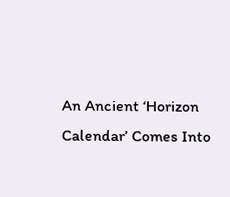An Ancient ‘Horizon Calendar’ Comes Into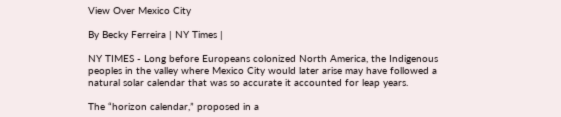View Over Mexico City

By Becky Ferreira | NY Times |

NY TIMES - Long before Europeans colonized North America, the Indigenous peoples in the valley where Mexico City would later arise may have followed a natural solar calendar that was so accurate it accounted for leap years.

The “horizon calendar,” proposed in a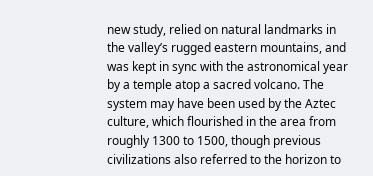new study, relied on natural landmarks in the valley’s rugged eastern mountains, and was kept in sync with the astronomical year by a temple atop a sacred volcano. The system may have been used by the Aztec culture, which flourished in the area from roughly 1300 to 1500, though previous civilizations also referred to the horizon to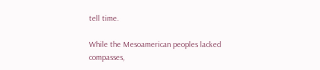tell time.

While the Mesoamerican peoples lacked compasses,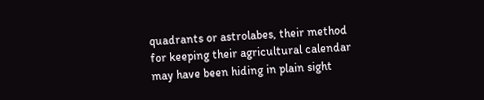quadrants or astrolabes, their method for keeping their agricultural calendar may have been hiding in plain sight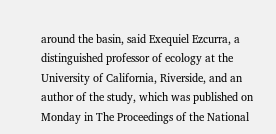around the basin, said Exequiel Ezcurra, a distinguished professor of ecology at the University of California, Riverside, and an author of the study, which was published on Monday in The Proceedings of the National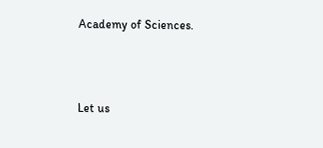Academy of Sciences.



Let us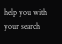help you with your search